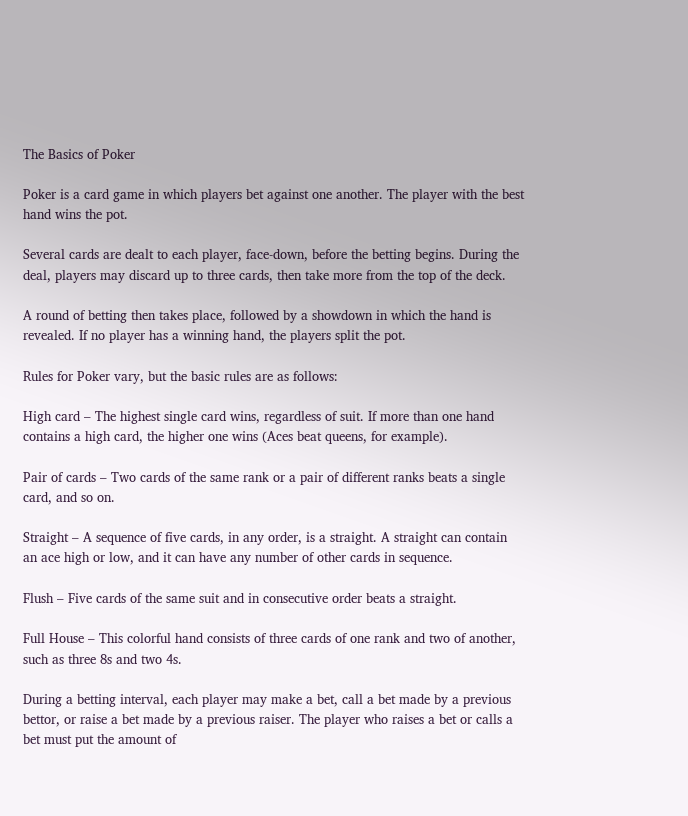The Basics of Poker

Poker is a card game in which players bet against one another. The player with the best hand wins the pot.

Several cards are dealt to each player, face-down, before the betting begins. During the deal, players may discard up to three cards, then take more from the top of the deck.

A round of betting then takes place, followed by a showdown in which the hand is revealed. If no player has a winning hand, the players split the pot.

Rules for Poker vary, but the basic rules are as follows:

High card – The highest single card wins, regardless of suit. If more than one hand contains a high card, the higher one wins (Aces beat queens, for example).

Pair of cards – Two cards of the same rank or a pair of different ranks beats a single card, and so on.

Straight – A sequence of five cards, in any order, is a straight. A straight can contain an ace high or low, and it can have any number of other cards in sequence.

Flush – Five cards of the same suit and in consecutive order beats a straight.

Full House – This colorful hand consists of three cards of one rank and two of another, such as three 8s and two 4s.

During a betting interval, each player may make a bet, call a bet made by a previous bettor, or raise a bet made by a previous raiser. The player who raises a bet or calls a bet must put the amount of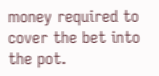money required to cover the bet into the pot.